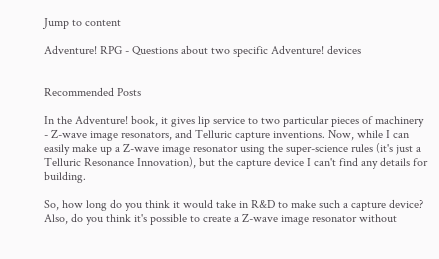Jump to content

Adventure! RPG - Questions about two specific Adventure! devices


Recommended Posts

In the Adventure! book, it gives lip service to two particular pieces of machinery - Z-wave image resonators, and Telluric capture inventions. Now, while I can easily make up a Z-wave image resonator using the super-science rules (it's just a Telluric Resonance Innovation), but the capture device I can't find any details for building.

So, how long do you think it would take in R&D to make such a capture device? Also, do you think it's possible to create a Z-wave image resonator without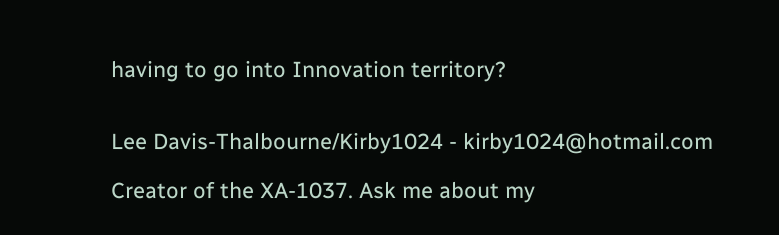having to go into Innovation territory?


Lee Davis-Thalbourne/Kirby1024 - kirby1024@hotmail.com

Creator of the XA-1037. Ask me about my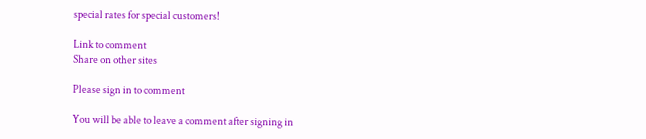special rates for special customers!

Link to comment
Share on other sites

Please sign in to comment

You will be able to leave a comment after signing in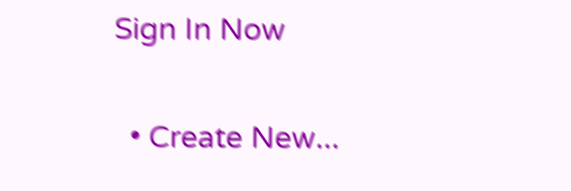Sign In Now

  • Create New...